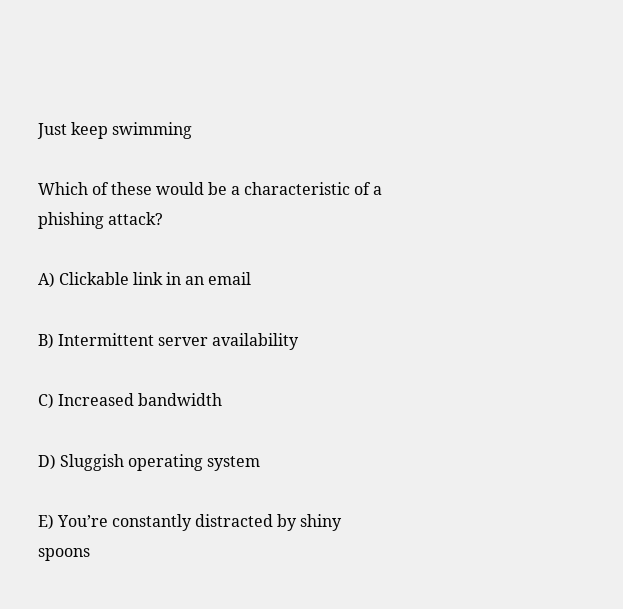Just keep swimming

Which of these would be a characteristic of a phishing attack?

A) Clickable link in an email

B) Intermittent server availability

C) Increased bandwidth

D) Sluggish operating system

E) You’re constantly distracted by shiny spoons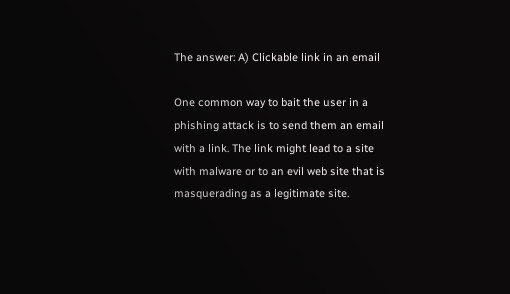The answer: A) Clickable link in an email

One common way to bait the user in a phishing attack is to send them an email with a link. The link might lead to a site with malware or to an evil web site that is masquerading as a legitimate site.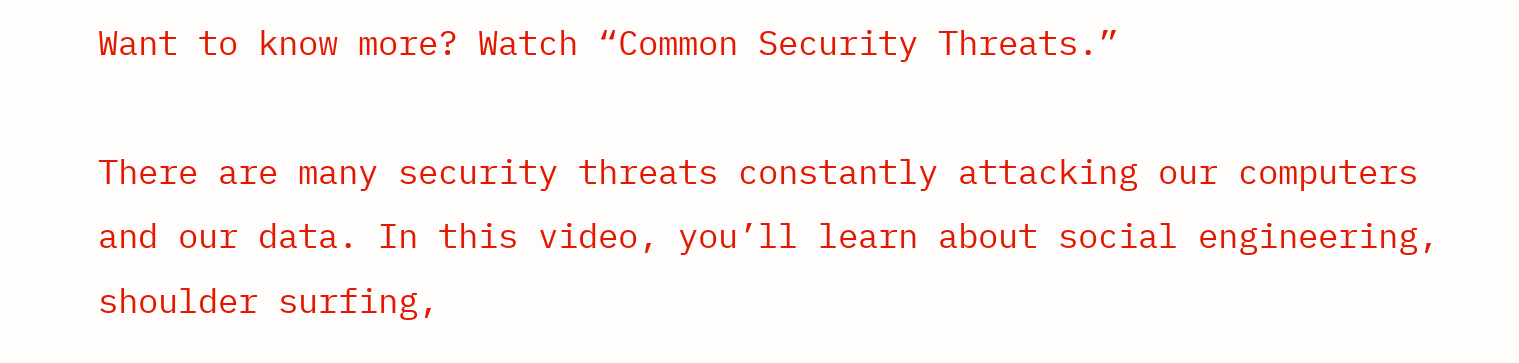Want to know more? Watch “Common Security Threats.”

There are many security threats constantly attacking our computers and our data. In this video, you’ll learn about social engineering, shoulder surfing,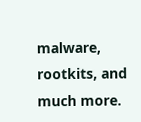malware, rootkits, and much more.